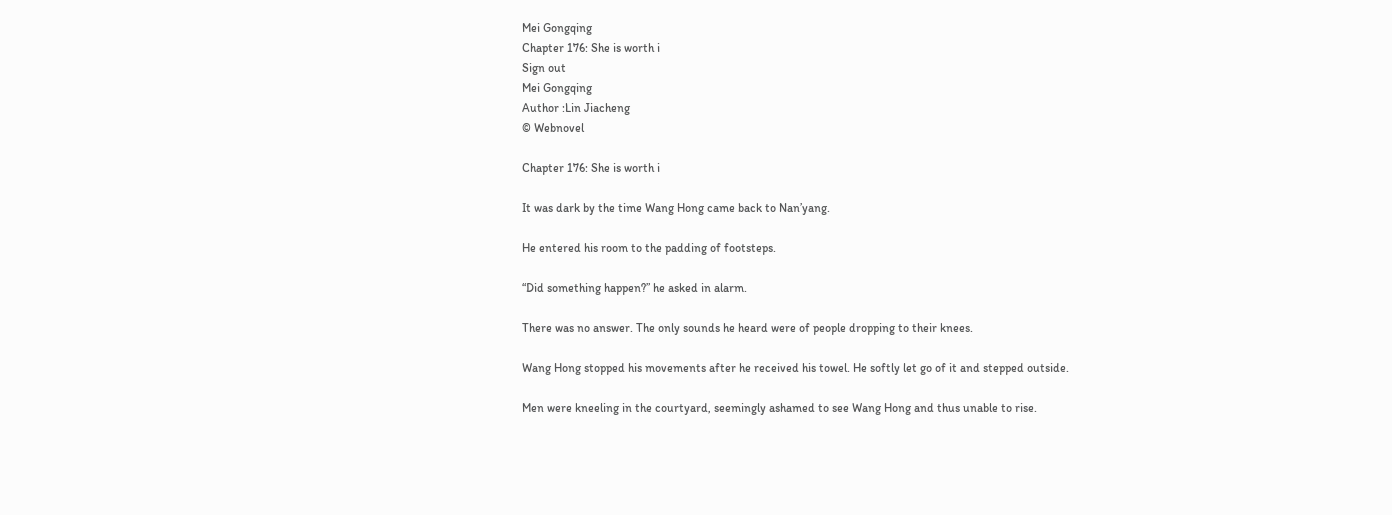Mei Gongqing
Chapter 176: She is worth i
Sign out
Mei Gongqing
Author :Lin Jiacheng
© Webnovel

Chapter 176: She is worth i

It was dark by the time Wang Hong came back to Nan’yang.

He entered his room to the padding of footsteps.

“Did something happen?” he asked in alarm.

There was no answer. The only sounds he heard were of people dropping to their knees.

Wang Hong stopped his movements after he received his towel. He softly let go of it and stepped outside.

Men were kneeling in the courtyard, seemingly ashamed to see Wang Hong and thus unable to rise.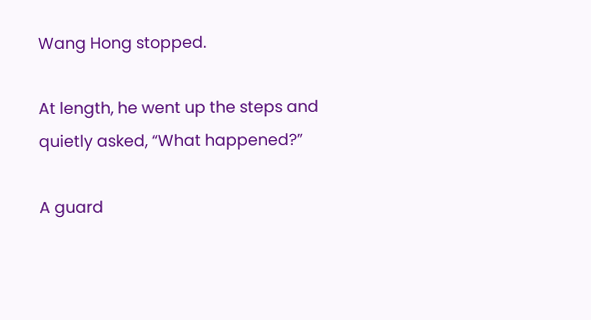Wang Hong stopped.

At length, he went up the steps and quietly asked, “What happened?”

A guard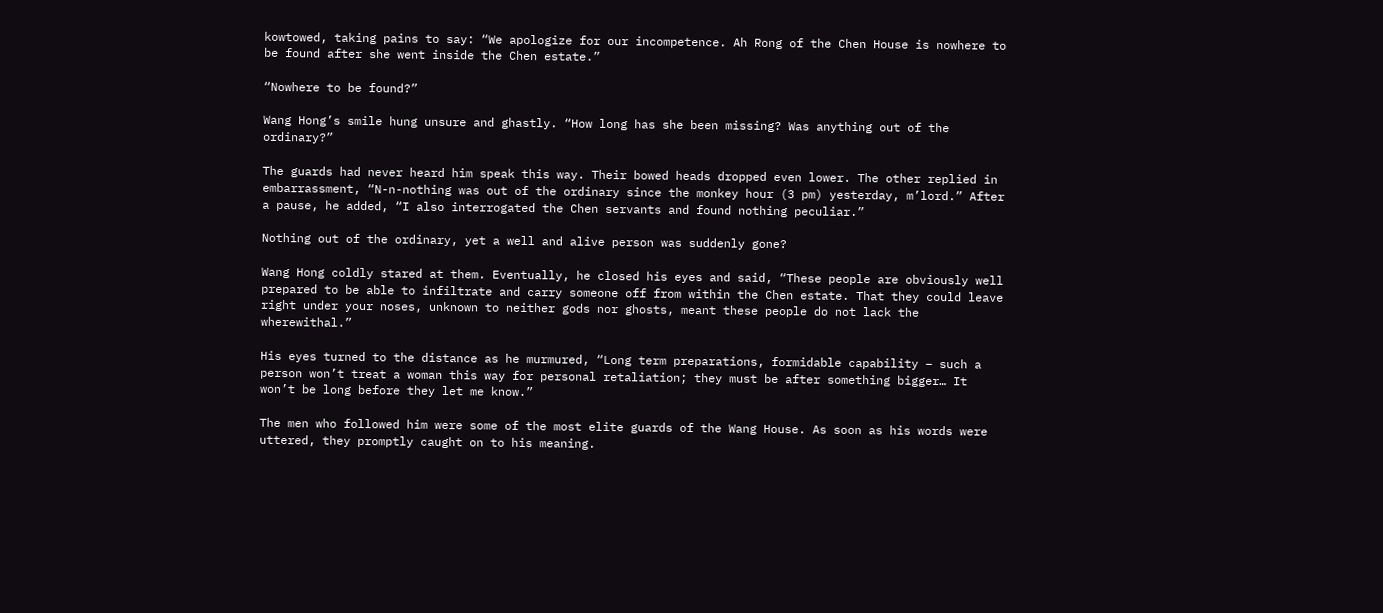kowtowed, taking pains to say: “We apologize for our incompetence. Ah Rong of the Chen House is nowhere to be found after she went inside the Chen estate.”

“Nowhere to be found?”

Wang Hong’s smile hung unsure and ghastly. “How long has she been missing? Was anything out of the ordinary?”

The guards had never heard him speak this way. Their bowed heads dropped even lower. The other replied in embarrassment, “N-n-nothing was out of the ordinary since the monkey hour (3 pm) yesterday, m’lord.” After a pause, he added, “I also interrogated the Chen servants and found nothing peculiar.”

Nothing out of the ordinary, yet a well and alive person was suddenly gone?

Wang Hong coldly stared at them. Eventually, he closed his eyes and said, “These people are obviously well prepared to be able to infiltrate and carry someone off from within the Chen estate. That they could leave right under your noses, unknown to neither gods nor ghosts, meant these people do not lack the wherewithal.”

His eyes turned to the distance as he murmured, “Long term preparations, formidable capability – such a person won’t treat a woman this way for personal retaliation; they must be after something bigger… It won’t be long before they let me know.”

The men who followed him were some of the most elite guards of the Wang House. As soon as his words were uttered, they promptly caught on to his meaning.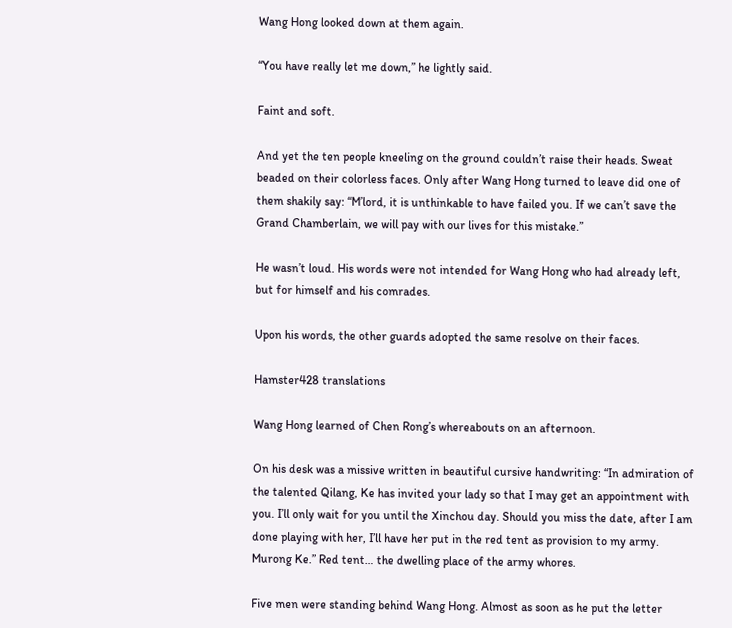Wang Hong looked down at them again.

“You have really let me down,” he lightly said.

Faint and soft.

And yet the ten people kneeling on the ground couldn’t raise their heads. Sweat beaded on their colorless faces. Only after Wang Hong turned to leave did one of them shakily say: “M’lord, it is unthinkable to have failed you. If we can’t save the Grand Chamberlain, we will pay with our lives for this mistake.”

He wasn’t loud. His words were not intended for Wang Hong who had already left, but for himself and his comrades.

Upon his words, the other guards adopted the same resolve on their faces.

Hamster428 translations

Wang Hong learned of Chen Rong’s whereabouts on an afternoon.

On his desk was a missive written in beautiful cursive handwriting: “In admiration of the talented Qilang, Ke has invited your lady so that I may get an appointment with you. I’ll only wait for you until the Xinchou day. Should you miss the date, after I am done playing with her, I’ll have her put in the red tent as provision to my army. Murong Ke.” Red tent… the dwelling place of the army whores.

Five men were standing behind Wang Hong. Almost as soon as he put the letter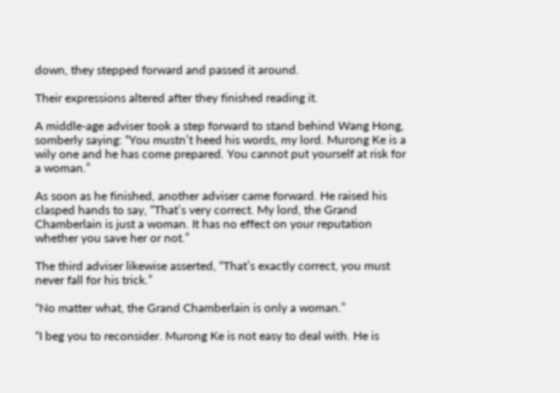down, they stepped forward and passed it around.

Their expressions altered after they finished reading it.

A middle-age adviser took a step forward to stand behind Wang Hong, somberly saying: “You mustn’t heed his words, my lord. Murong Ke is a wily one and he has come prepared. You cannot put yourself at risk for a woman.”

As soon as he finished, another adviser came forward. He raised his clasped hands to say, “That’s very correct. My lord, the Grand Chamberlain is just a woman. It has no effect on your reputation whether you save her or not.”

The third adviser likewise asserted, “That’s exactly correct, you must never fall for his trick.”

“No matter what, the Grand Chamberlain is only a woman.”

“I beg you to reconsider. Murong Ke is not easy to deal with. He is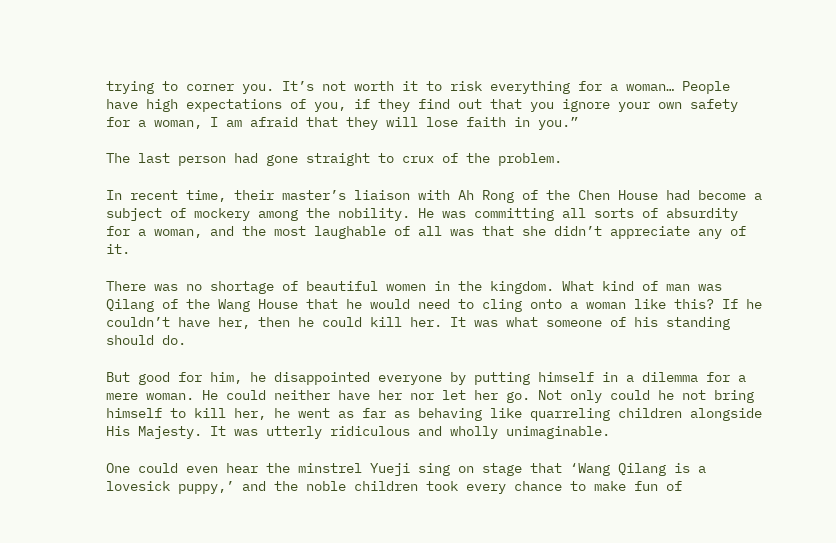trying to corner you. It’s not worth it to risk everything for a woman… People have high expectations of you, if they find out that you ignore your own safety for a woman, I am afraid that they will lose faith in you.”

The last person had gone straight to crux of the problem.

In recent time, their master’s liaison with Ah Rong of the Chen House had become a subject of mockery among the nobility. He was committing all sorts of absurdity for a woman, and the most laughable of all was that she didn’t appreciate any of it.

There was no shortage of beautiful women in the kingdom. What kind of man was Qilang of the Wang House that he would need to cling onto a woman like this? If he couldn’t have her, then he could kill her. It was what someone of his standing should do.

But good for him, he disappointed everyone by putting himself in a dilemma for a mere woman. He could neither have her nor let her go. Not only could he not bring himself to kill her, he went as far as behaving like quarreling children alongside His Majesty. It was utterly ridiculous and wholly unimaginable.

One could even hear the minstrel Yueji sing on stage that ‘Wang Qilang is a lovesick puppy,’ and the noble children took every chance to make fun of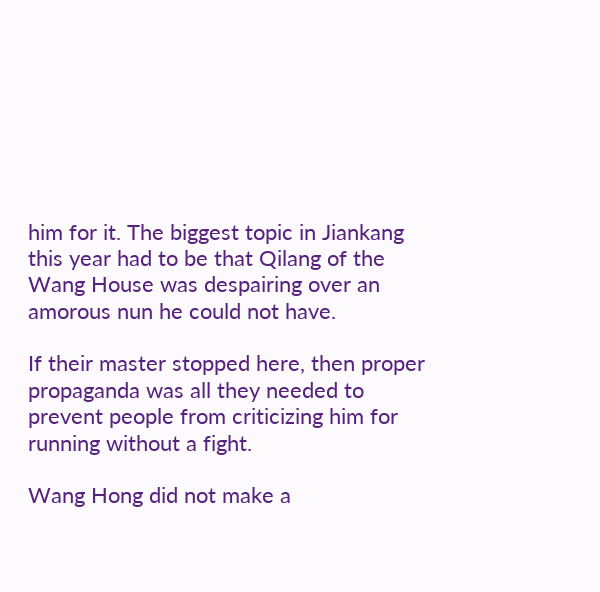him for it. The biggest topic in Jiankang this year had to be that Qilang of the Wang House was despairing over an amorous nun he could not have.

If their master stopped here, then proper propaganda was all they needed to prevent people from criticizing him for running without a fight.

Wang Hong did not make a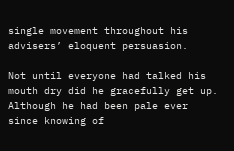single movement throughout his advisers’ eloquent persuasion.

Not until everyone had talked his mouth dry did he gracefully get up. Although he had been pale ever since knowing of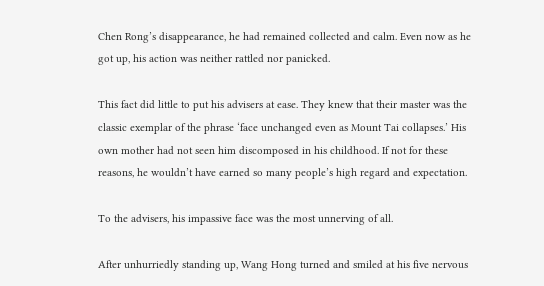Chen Rong’s disappearance, he had remained collected and calm. Even now as he got up, his action was neither rattled nor panicked.

This fact did little to put his advisers at ease. They knew that their master was the classic exemplar of the phrase ‘face unchanged even as Mount Tai collapses.’ His own mother had not seen him discomposed in his childhood. If not for these reasons, he wouldn’t have earned so many people’s high regard and expectation.

To the advisers, his impassive face was the most unnerving of all.

After unhurriedly standing up, Wang Hong turned and smiled at his five nervous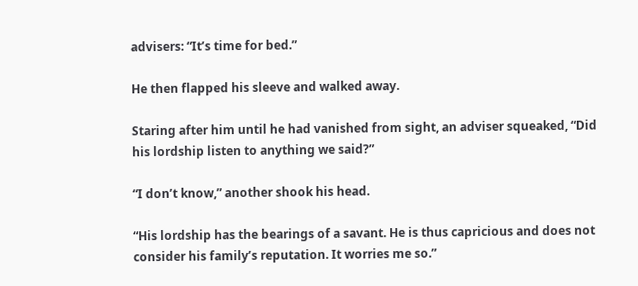advisers: “It’s time for bed.”

He then flapped his sleeve and walked away.

Staring after him until he had vanished from sight, an adviser squeaked, “Did his lordship listen to anything we said?”

“I don’t know,” another shook his head.

“His lordship has the bearings of a savant. He is thus capricious and does not consider his family’s reputation. It worries me so.”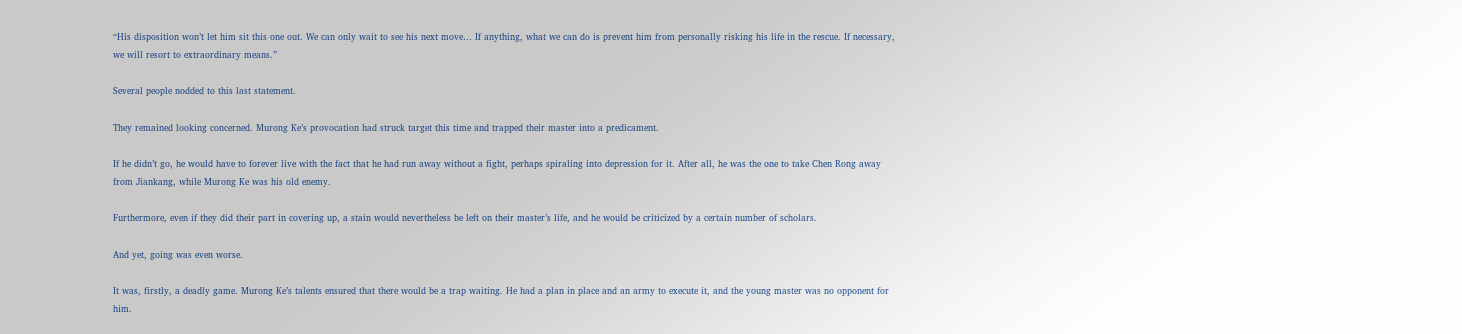“His disposition won’t let him sit this one out. We can only wait to see his next move… If anything, what we can do is prevent him from personally risking his life in the rescue. If necessary, we will resort to extraordinary means.”

Several people nodded to this last statement.

They remained looking concerned. Murong Ke’s provocation had struck target this time and trapped their master into a predicament.

If he didn’t go, he would have to forever live with the fact that he had run away without a fight, perhaps spiraling into depression for it. After all, he was the one to take Chen Rong away from Jiankang, while Murong Ke was his old enemy.

Furthermore, even if they did their part in covering up, a stain would nevertheless be left on their master’s life, and he would be criticized by a certain number of scholars.

And yet, going was even worse.

It was, firstly, a deadly game. Murong Ke’s talents ensured that there would be a trap waiting. He had a plan in place and an army to execute it, and the young master was no opponent for him.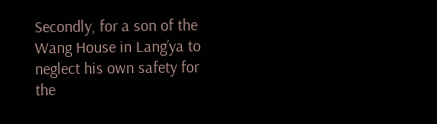Secondly, for a son of the Wang House in Lang’ya to neglect his own safety for the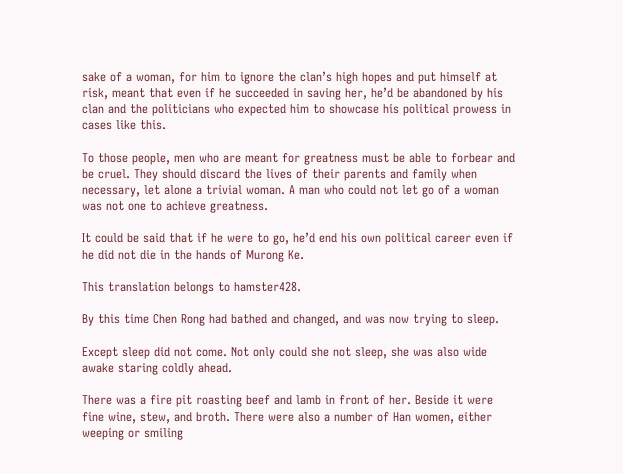sake of a woman, for him to ignore the clan’s high hopes and put himself at risk, meant that even if he succeeded in saving her, he’d be abandoned by his clan and the politicians who expected him to showcase his political prowess in cases like this.

To those people, men who are meant for greatness must be able to forbear and be cruel. They should discard the lives of their parents and family when necessary, let alone a trivial woman. A man who could not let go of a woman was not one to achieve greatness.

It could be said that if he were to go, he’d end his own political career even if he did not die in the hands of Murong Ke.

This translation belongs to hamster428.

By this time Chen Rong had bathed and changed, and was now trying to sleep.

Except sleep did not come. Not only could she not sleep, she was also wide awake staring coldly ahead.

There was a fire pit roasting beef and lamb in front of her. Beside it were fine wine, stew, and broth. There were also a number of Han women, either weeping or smiling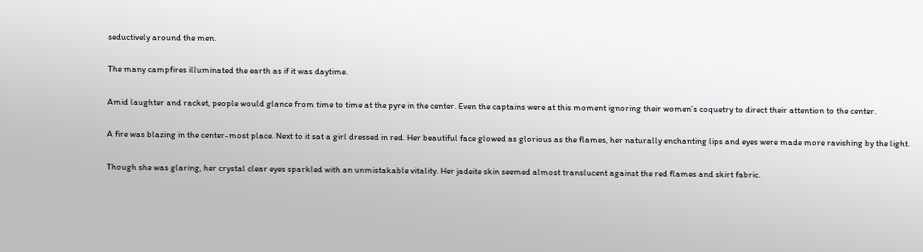seductively around the men.

The many campfires illuminated the earth as if it was daytime.

Amid laughter and racket, people would glance from time to time at the pyre in the center. Even the captains were at this moment ignoring their women’s coquetry to direct their attention to the center.

A fire was blazing in the center-most place. Next to it sat a girl dressed in red. Her beautiful face glowed as glorious as the flames, her naturally enchanting lips and eyes were made more ravishing by the light.

Though she was glaring, her crystal clear eyes sparkled with an unmistakable vitality. Her jadeite skin seemed almost translucent against the red flames and skirt fabric.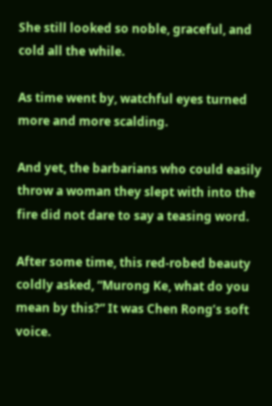She still looked so noble, graceful, and cold all the while.

As time went by, watchful eyes turned more and more scalding.

And yet, the barbarians who could easily throw a woman they slept with into the fire did not dare to say a teasing word.

After some time, this red-robed beauty coldly asked, “Murong Ke, what do you mean by this?” It was Chen Rong’s soft voice.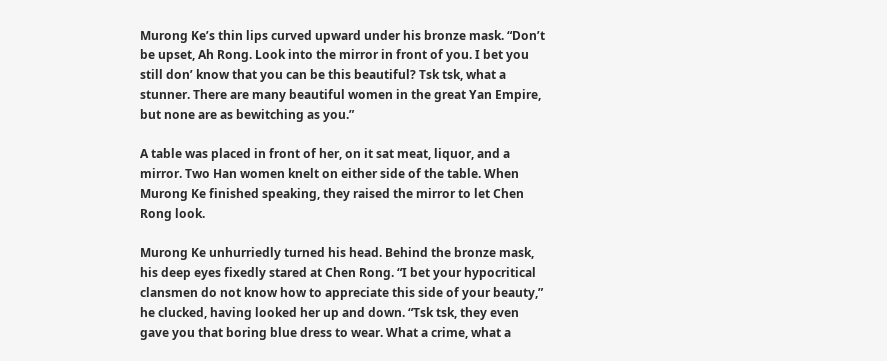Murong Ke’s thin lips curved upward under his bronze mask. “Don’t be upset, Ah Rong. Look into the mirror in front of you. I bet you still don’ know that you can be this beautiful? Tsk tsk, what a stunner. There are many beautiful women in the great Yan Empire, but none are as bewitching as you.”

A table was placed in front of her, on it sat meat, liquor, and a mirror. Two Han women knelt on either side of the table. When Murong Ke finished speaking, they raised the mirror to let Chen Rong look.

Murong Ke unhurriedly turned his head. Behind the bronze mask, his deep eyes fixedly stared at Chen Rong. “I bet your hypocritical clansmen do not know how to appreciate this side of your beauty,” he clucked, having looked her up and down. “Tsk tsk, they even gave you that boring blue dress to wear. What a crime, what a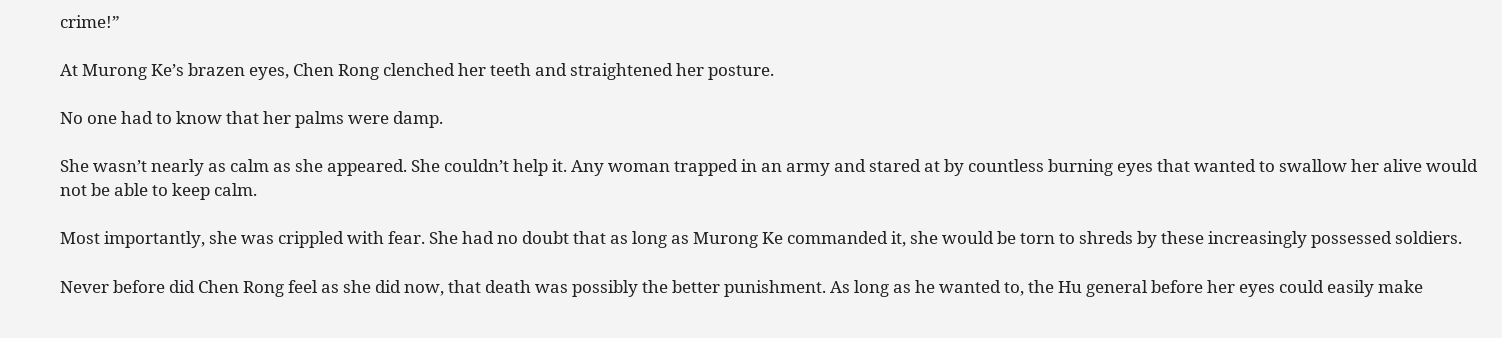crime!”

At Murong Ke’s brazen eyes, Chen Rong clenched her teeth and straightened her posture.

No one had to know that her palms were damp.

She wasn’t nearly as calm as she appeared. She couldn’t help it. Any woman trapped in an army and stared at by countless burning eyes that wanted to swallow her alive would not be able to keep calm.

Most importantly, she was crippled with fear. She had no doubt that as long as Murong Ke commanded it, she would be torn to shreds by these increasingly possessed soldiers.

Never before did Chen Rong feel as she did now, that death was possibly the better punishment. As long as he wanted to, the Hu general before her eyes could easily make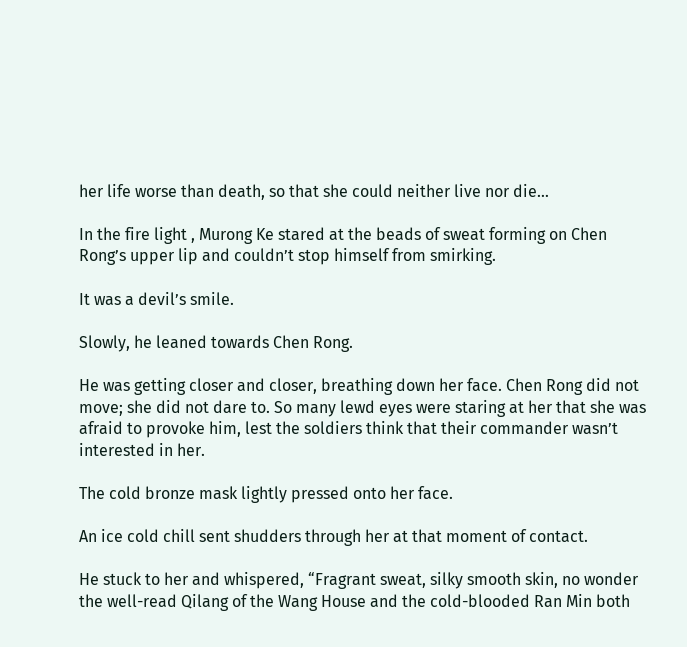her life worse than death, so that she could neither live nor die…

In the fire light , Murong Ke stared at the beads of sweat forming on Chen Rong’s upper lip and couldn’t stop himself from smirking.

It was a devil’s smile.

Slowly, he leaned towards Chen Rong.

He was getting closer and closer, breathing down her face. Chen Rong did not move; she did not dare to. So many lewd eyes were staring at her that she was afraid to provoke him, lest the soldiers think that their commander wasn’t interested in her.

The cold bronze mask lightly pressed onto her face.

An ice cold chill sent shudders through her at that moment of contact.

He stuck to her and whispered, “Fragrant sweat, silky smooth skin, no wonder the well-read Qilang of the Wang House and the cold-blooded Ran Min both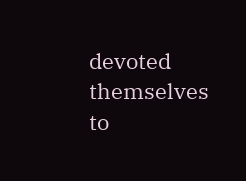devoted themselves to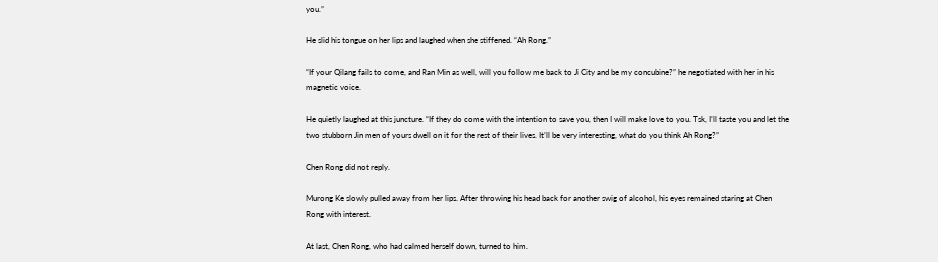you.”

He slid his tongue on her lips and laughed when she stiffened. “Ah Rong.”

“If your Qilang fails to come, and Ran Min as well, will you follow me back to Ji City and be my concubine?” he negotiated with her in his magnetic voice.

He quietly laughed at this juncture. “If they do come with the intention to save you, then I will make love to you. Tsk, I’ll taste you and let the two stubborn Jin men of yours dwell on it for the rest of their lives. It’ll be very interesting, what do you think Ah Rong?”

Chen Rong did not reply.

Murong Ke slowly pulled away from her lips. After throwing his head back for another swig of alcohol, his eyes remained staring at Chen Rong with interest.

At last, Chen Rong, who had calmed herself down, turned to him.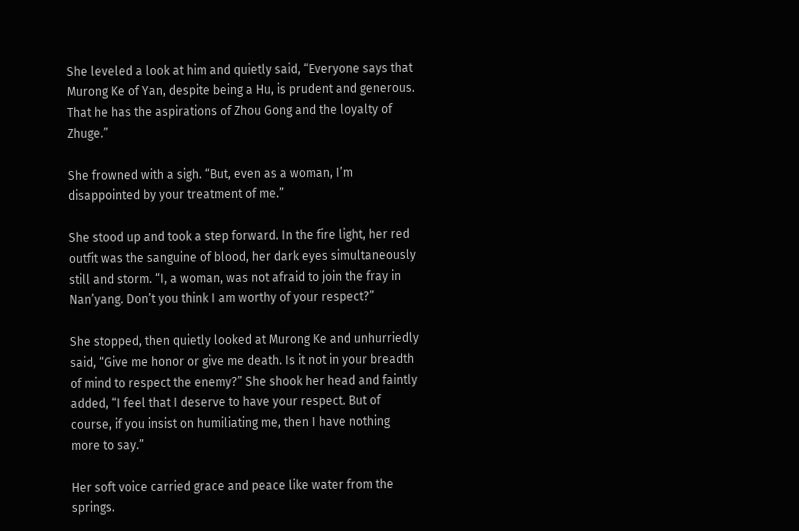She leveled a look at him and quietly said, “Everyone says that Murong Ke of Yan, despite being a Hu, is prudent and generous. That he has the aspirations of Zhou Gong and the loyalty of Zhuge.”

She frowned with a sigh. “But, even as a woman, I’m disappointed by your treatment of me.”

She stood up and took a step forward. In the fire light, her red outfit was the sanguine of blood, her dark eyes simultaneously still and storm. “I, a woman, was not afraid to join the fray in Nan’yang. Don’t you think I am worthy of your respect?”

She stopped, then quietly looked at Murong Ke and unhurriedly said, “Give me honor or give me death. Is it not in your breadth of mind to respect the enemy?” She shook her head and faintly added, “I feel that I deserve to have your respect. But of course, if you insist on humiliating me, then I have nothing more to say.”

Her soft voice carried grace and peace like water from the springs.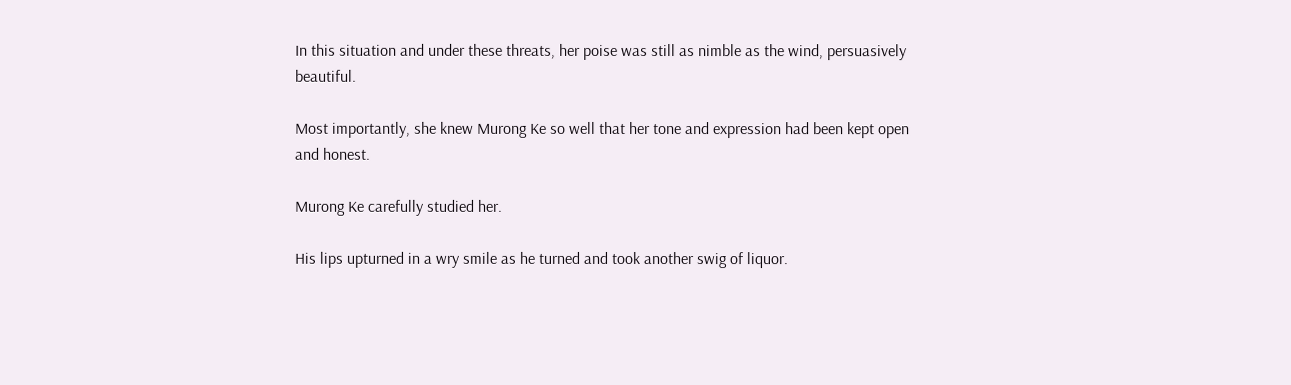In this situation and under these threats, her poise was still as nimble as the wind, persuasively beautiful.

Most importantly, she knew Murong Ke so well that her tone and expression had been kept open and honest.

Murong Ke carefully studied her.

His lips upturned in a wry smile as he turned and took another swig of liquor.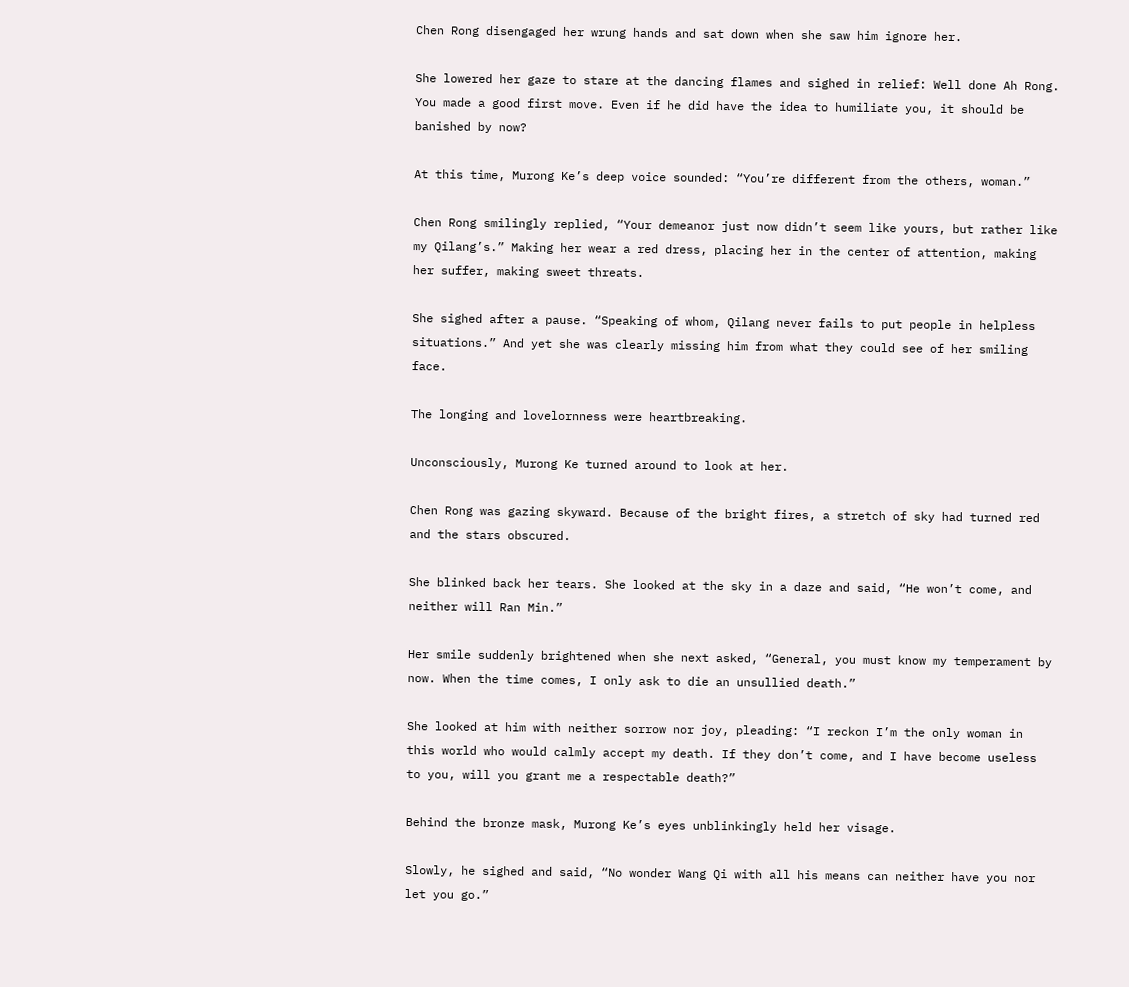Chen Rong disengaged her wrung hands and sat down when she saw him ignore her.

She lowered her gaze to stare at the dancing flames and sighed in relief: Well done Ah Rong. You made a good first move. Even if he did have the idea to humiliate you, it should be banished by now?

At this time, Murong Ke’s deep voice sounded: “You’re different from the others, woman.”

Chen Rong smilingly replied, “Your demeanor just now didn’t seem like yours, but rather like my Qilang’s.” Making her wear a red dress, placing her in the center of attention, making her suffer, making sweet threats.

She sighed after a pause. “Speaking of whom, Qilang never fails to put people in helpless situations.” And yet she was clearly missing him from what they could see of her smiling face.

The longing and lovelornness were heartbreaking.

Unconsciously, Murong Ke turned around to look at her.

Chen Rong was gazing skyward. Because of the bright fires, a stretch of sky had turned red and the stars obscured.

She blinked back her tears. She looked at the sky in a daze and said, “He won’t come, and neither will Ran Min.”

Her smile suddenly brightened when she next asked, “General, you must know my temperament by now. When the time comes, I only ask to die an unsullied death.”

She looked at him with neither sorrow nor joy, pleading: “I reckon I’m the only woman in this world who would calmly accept my death. If they don’t come, and I have become useless to you, will you grant me a respectable death?”

Behind the bronze mask, Murong Ke’s eyes unblinkingly held her visage.

Slowly, he sighed and said, “No wonder Wang Qi with all his means can neither have you nor let you go.”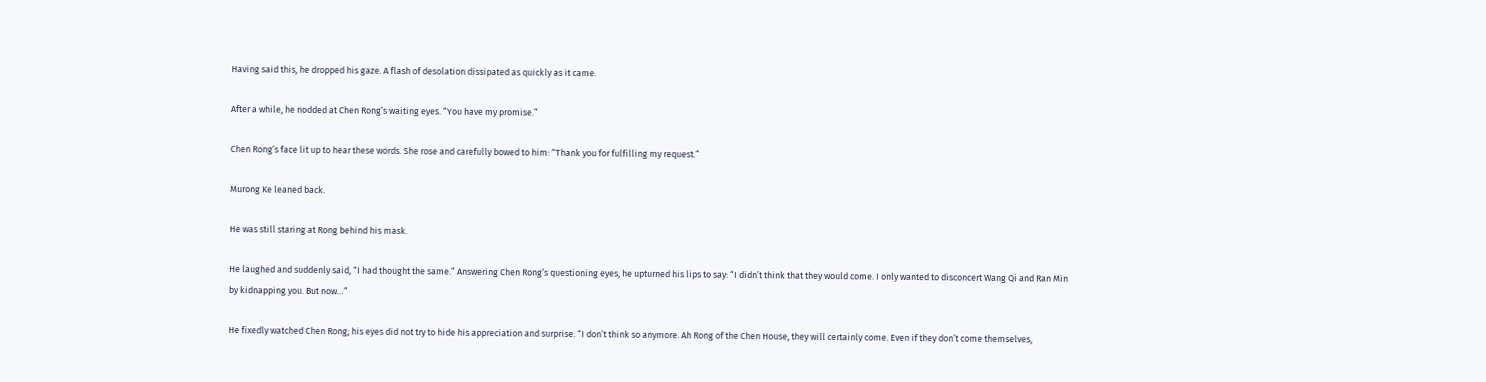Having said this, he dropped his gaze. A flash of desolation dissipated as quickly as it came.

After a while, he nodded at Chen Rong’s waiting eyes. “You have my promise.”

Chen Rong’s face lit up to hear these words. She rose and carefully bowed to him: “Thank you for fulfilling my request.”

Murong Ke leaned back.

He was still staring at Rong behind his mask.

He laughed and suddenly said, “I had thought the same.” Answering Chen Rong’s questioning eyes, he upturned his lips to say: “I didn’t think that they would come. I only wanted to disconcert Wang Qi and Ran Min by kidnapping you. But now…”

He fixedly watched Chen Rong; his eyes did not try to hide his appreciation and surprise. “I don’t think so anymore. Ah Rong of the Chen House, they will certainly come. Even if they don’t come themselves,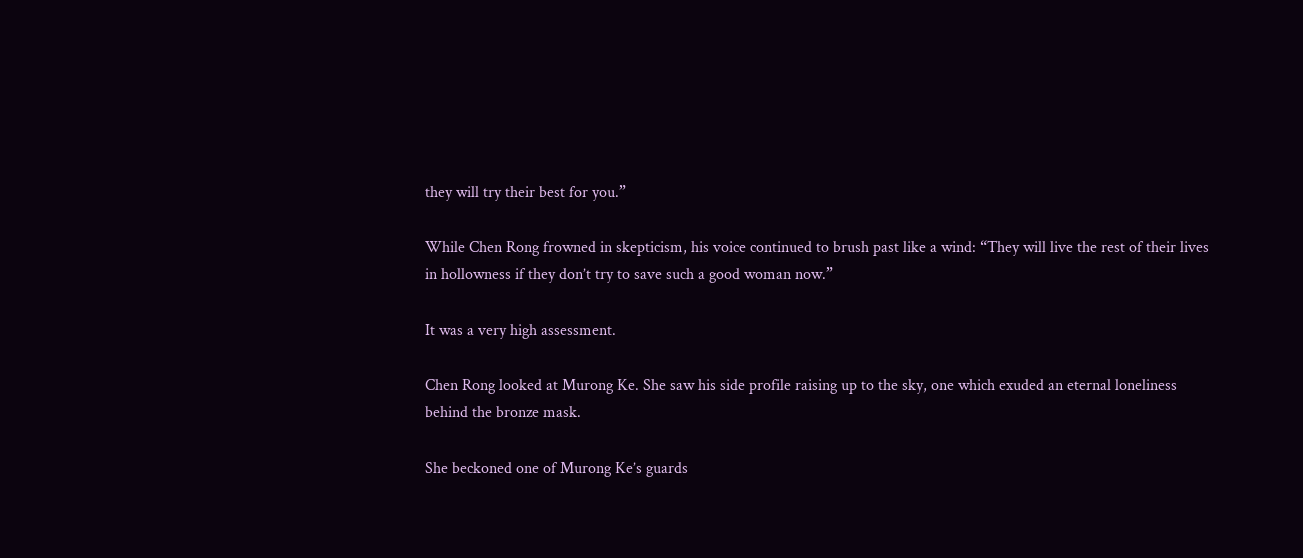they will try their best for you.”

While Chen Rong frowned in skepticism, his voice continued to brush past like a wind: “They will live the rest of their lives in hollowness if they don’t try to save such a good woman now.”

It was a very high assessment.

Chen Rong looked at Murong Ke. She saw his side profile raising up to the sky, one which exuded an eternal loneliness behind the bronze mask.

She beckoned one of Murong Ke’s guards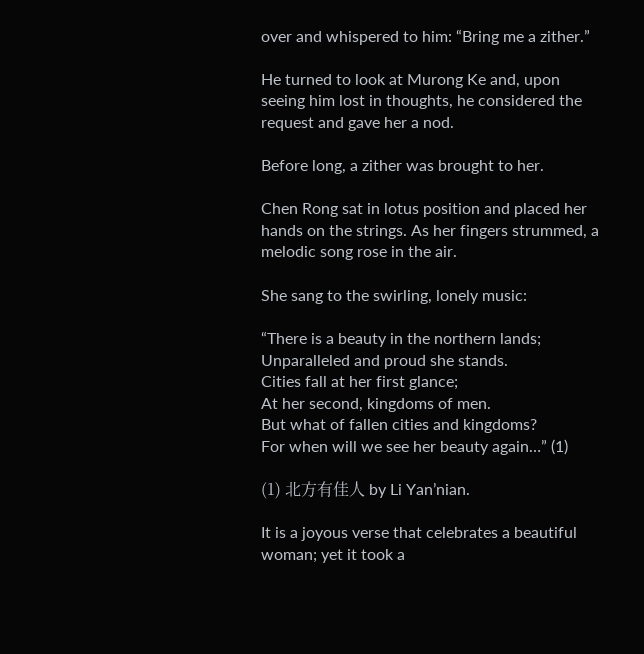over and whispered to him: “Bring me a zither.”

He turned to look at Murong Ke and, upon seeing him lost in thoughts, he considered the request and gave her a nod.

Before long, a zither was brought to her.

Chen Rong sat in lotus position and placed her hands on the strings. As her fingers strummed, a melodic song rose in the air.

She sang to the swirling, lonely music:

“There is a beauty in the northern lands;
Unparalleled and proud she stands.
Cities fall at her first glance;
At her second, kingdoms of men.
But what of fallen cities and kingdoms?
For when will we see her beauty again…” (1)

(1) 北方有佳人 by Li Yan’nian.

It is a joyous verse that celebrates a beautiful woman; yet it took a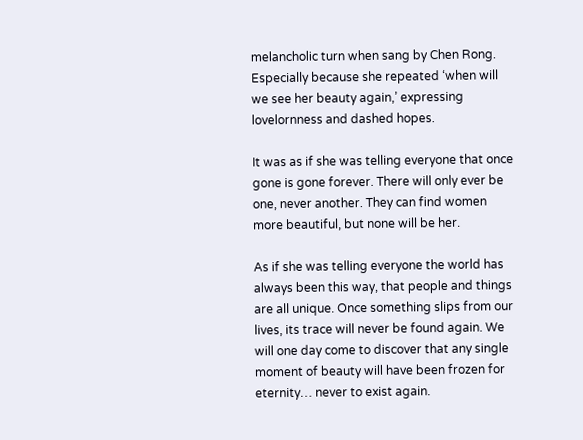melancholic turn when sang by Chen Rong. Especially because she repeated ‘when will we see her beauty again,’ expressing lovelornness and dashed hopes.

It was as if she was telling everyone that once gone is gone forever. There will only ever be one, never another. They can find women more beautiful, but none will be her.

As if she was telling everyone the world has always been this way, that people and things are all unique. Once something slips from our lives, its trace will never be found again. We will one day come to discover that any single moment of beauty will have been frozen for eternity… never to exist again.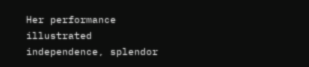Her performance illustrated independence, splendor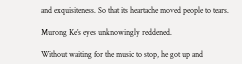and exquisiteness. So that its heartache moved people to tears.

Murong Ke’s eyes unknowingly reddened.

Without waiting for the music to stop, he got up and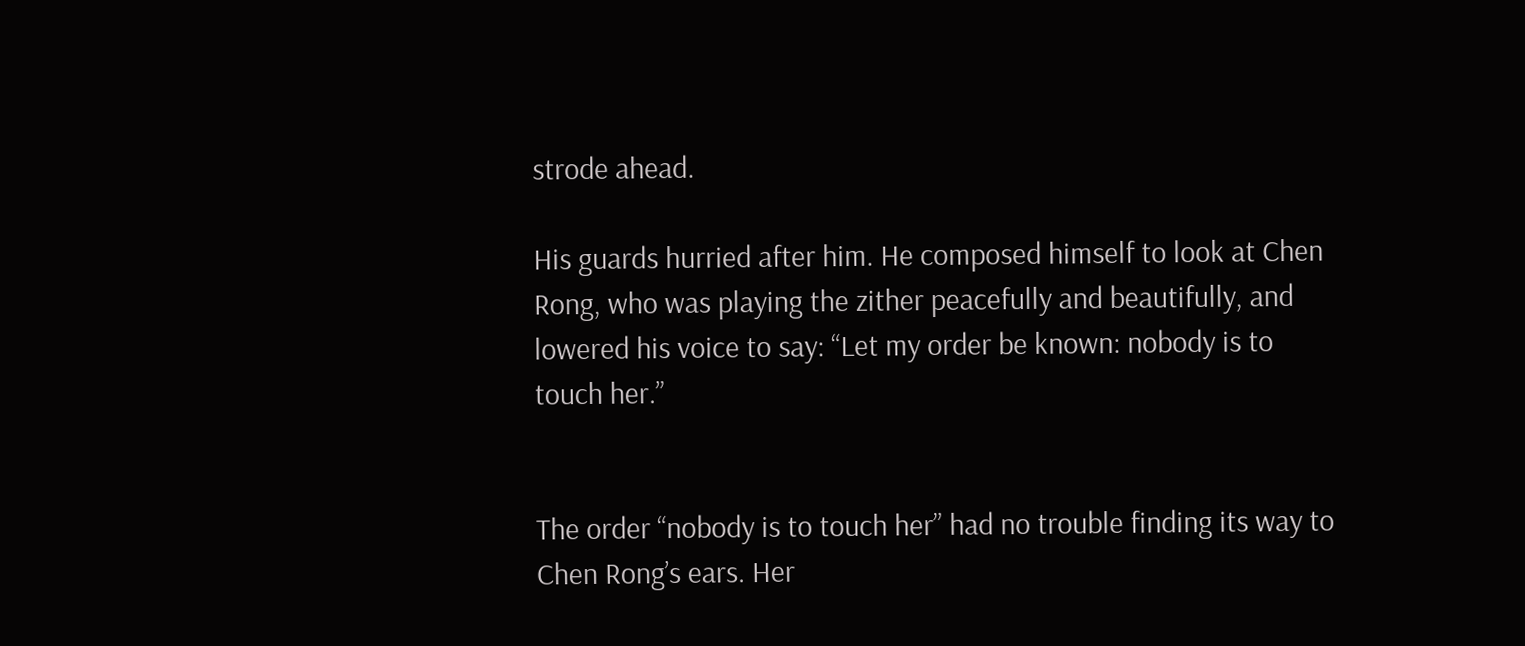strode ahead.

His guards hurried after him. He composed himself to look at Chen Rong, who was playing the zither peacefully and beautifully, and lowered his voice to say: “Let my order be known: nobody is to touch her.”


The order “nobody is to touch her” had no trouble finding its way to Chen Rong’s ears. Her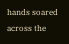hands soared across the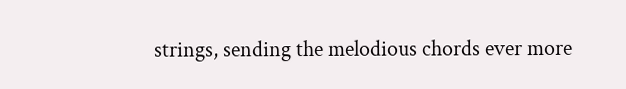strings, sending the melodious chords ever more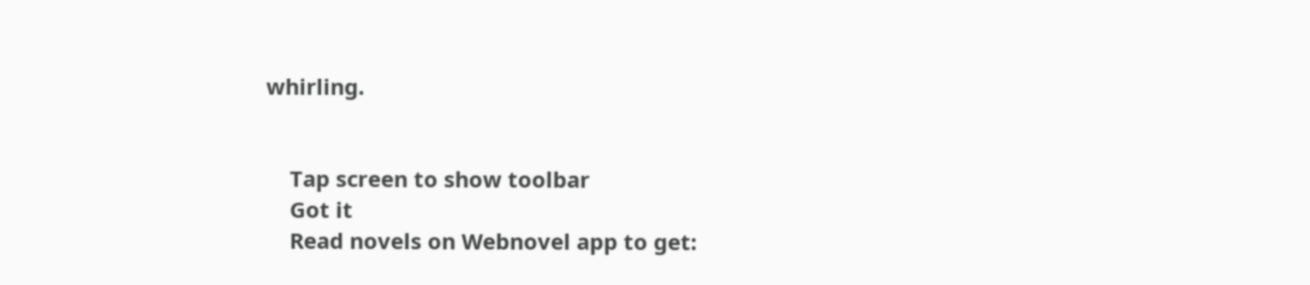whirling.


    Tap screen to show toolbar
    Got it
    Read novels on Webnovel app to get: